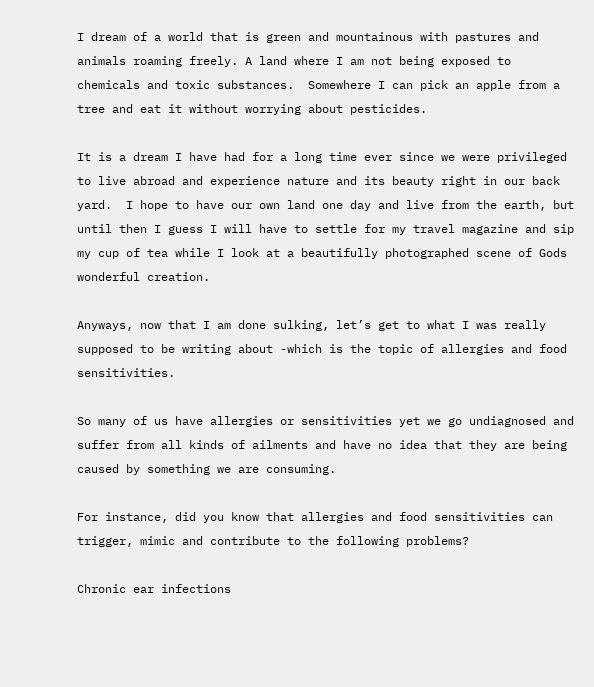I dream of a world that is green and mountainous with pastures and animals roaming freely. A land where I am not being exposed to chemicals and toxic substances.  Somewhere I can pick an apple from a tree and eat it without worrying about pesticides.

It is a dream I have had for a long time ever since we were privileged to live abroad and experience nature and its beauty right in our back yard.  I hope to have our own land one day and live from the earth, but until then I guess I will have to settle for my travel magazine and sip my cup of tea while I look at a beautifully photographed scene of Gods wonderful creation.

Anyways, now that I am done sulking, let’s get to what I was really supposed to be writing about -which is the topic of allergies and food sensitivities.

So many of us have allergies or sensitivities yet we go undiagnosed and suffer from all kinds of ailments and have no idea that they are being caused by something we are consuming.

For instance, did you know that allergies and food sensitivities can trigger, mimic and contribute to the following problems?

Chronic ear infections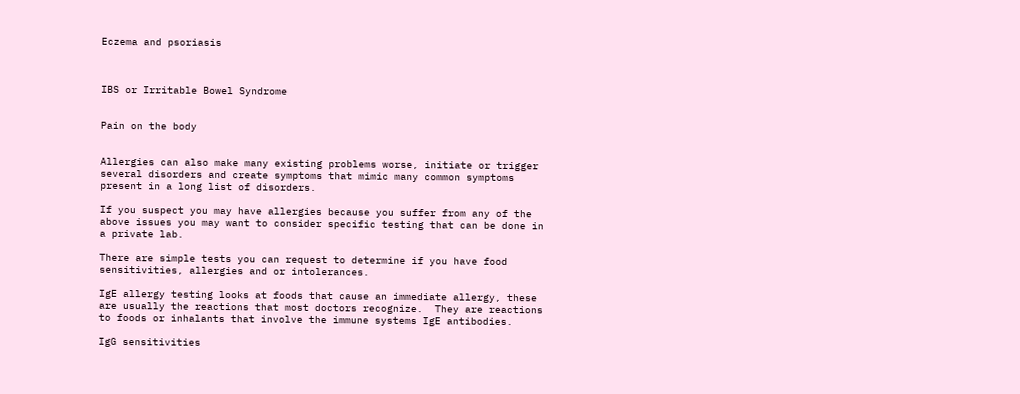Eczema and psoriasis



IBS or Irritable Bowel Syndrome


Pain on the body


Allergies can also make many existing problems worse, initiate or trigger several disorders and create symptoms that mimic many common symptoms present in a long list of disorders.

If you suspect you may have allergies because you suffer from any of the above issues you may want to consider specific testing that can be done in a private lab.

There are simple tests you can request to determine if you have food sensitivities, allergies and or intolerances.

IgE allergy testing looks at foods that cause an immediate allergy, these are usually the reactions that most doctors recognize.  They are reactions to foods or inhalants that involve the immune systems IgE antibodies.

IgG sensitivities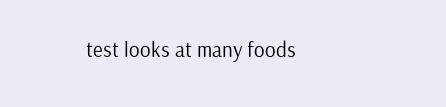test looks at many foods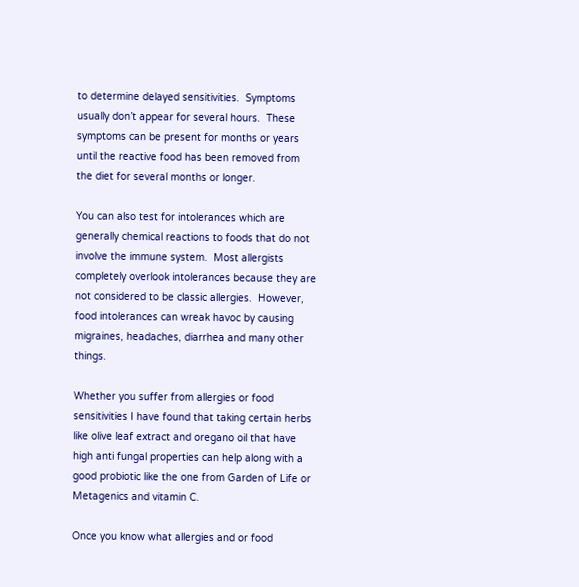to determine delayed sensitivities.  Symptoms usually don’t appear for several hours.  These symptoms can be present for months or years until the reactive food has been removed from the diet for several months or longer.

You can also test for intolerances which are generally chemical reactions to foods that do not involve the immune system.  Most allergists completely overlook intolerances because they are not considered to be classic allergies.  However, food intolerances can wreak havoc by causing migraines, headaches, diarrhea and many other things.

Whether you suffer from allergies or food sensitivities I have found that taking certain herbs like olive leaf extract and oregano oil that have high anti fungal properties can help along with a good probiotic like the one from Garden of Life or Metagenics and vitamin C.

Once you know what allergies and or food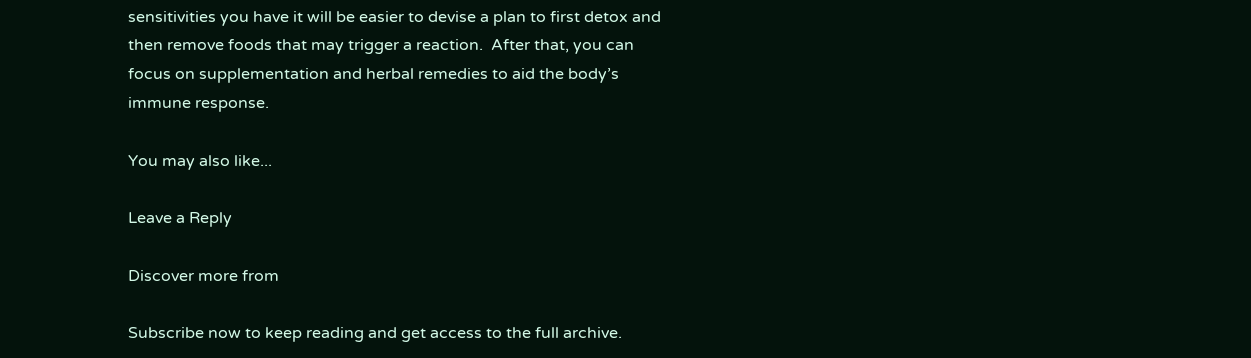sensitivities you have it will be easier to devise a plan to first detox and then remove foods that may trigger a reaction.  After that, you can focus on supplementation and herbal remedies to aid the body’s immune response.

You may also like...

Leave a Reply

Discover more from

Subscribe now to keep reading and get access to the full archive.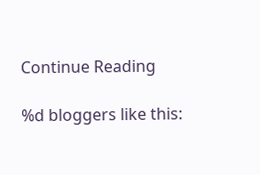Continue Reading

%d bloggers like this: